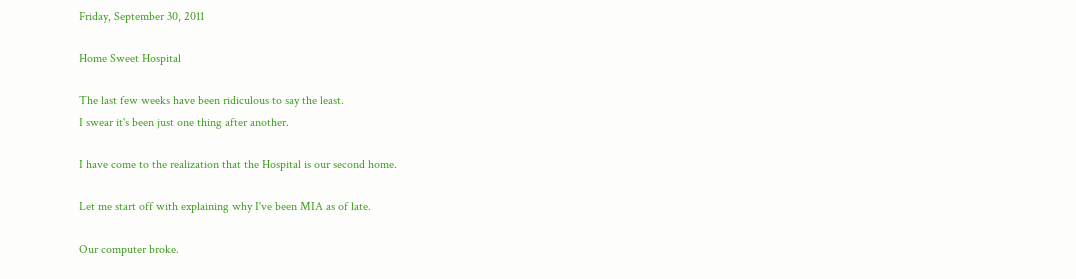Friday, September 30, 2011

Home Sweet Hospital

The last few weeks have been ridiculous to say the least.
I swear it's been just one thing after another.

I have come to the realization that the Hospital is our second home.

Let me start off with explaining why I've been MIA as of late.

Our computer broke.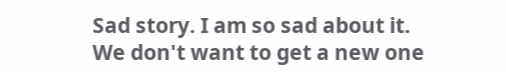Sad story. I am so sad about it.
We don't want to get a new one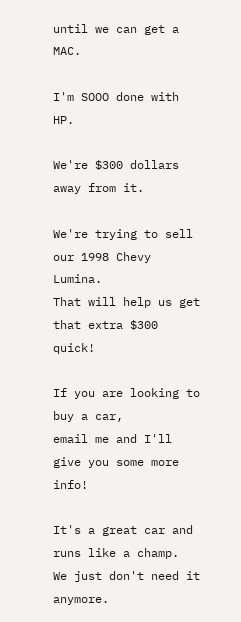until we can get a MAC.

I'm SOOO done with HP.

We're $300 dollars away from it.

We're trying to sell our 1998 Chevy Lumina.
That will help us get that extra $300 quick!

If you are looking to buy a car,
email me and I'll give you some more info!

It's a great car and runs like a champ.
We just don't need it anymore.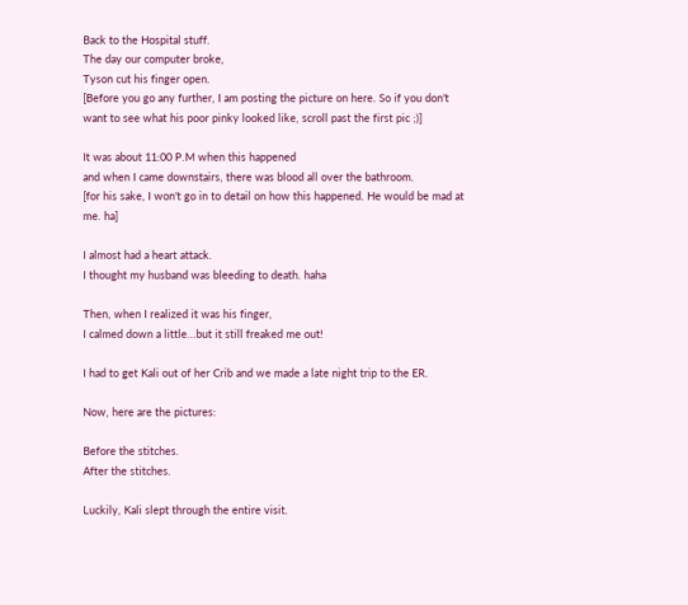Back to the Hospital stuff.
The day our computer broke,
Tyson cut his finger open.
[Before you go any further, I am posting the picture on here. So if you don't want to see what his poor pinky looked like, scroll past the first pic ;)]

It was about 11:00 P.M when this happened
and when I came downstairs, there was blood all over the bathroom.
[for his sake, I won't go in to detail on how this happened. He would be mad at me. ha]

I almost had a heart attack.
I thought my husband was bleeding to death. haha

Then, when I realized it was his finger,
I calmed down a little...but it still freaked me out!

I had to get Kali out of her Crib and we made a late night trip to the ER.

Now, here are the pictures:

Before the stitches.
After the stitches.

Luckily, Kali slept through the entire visit.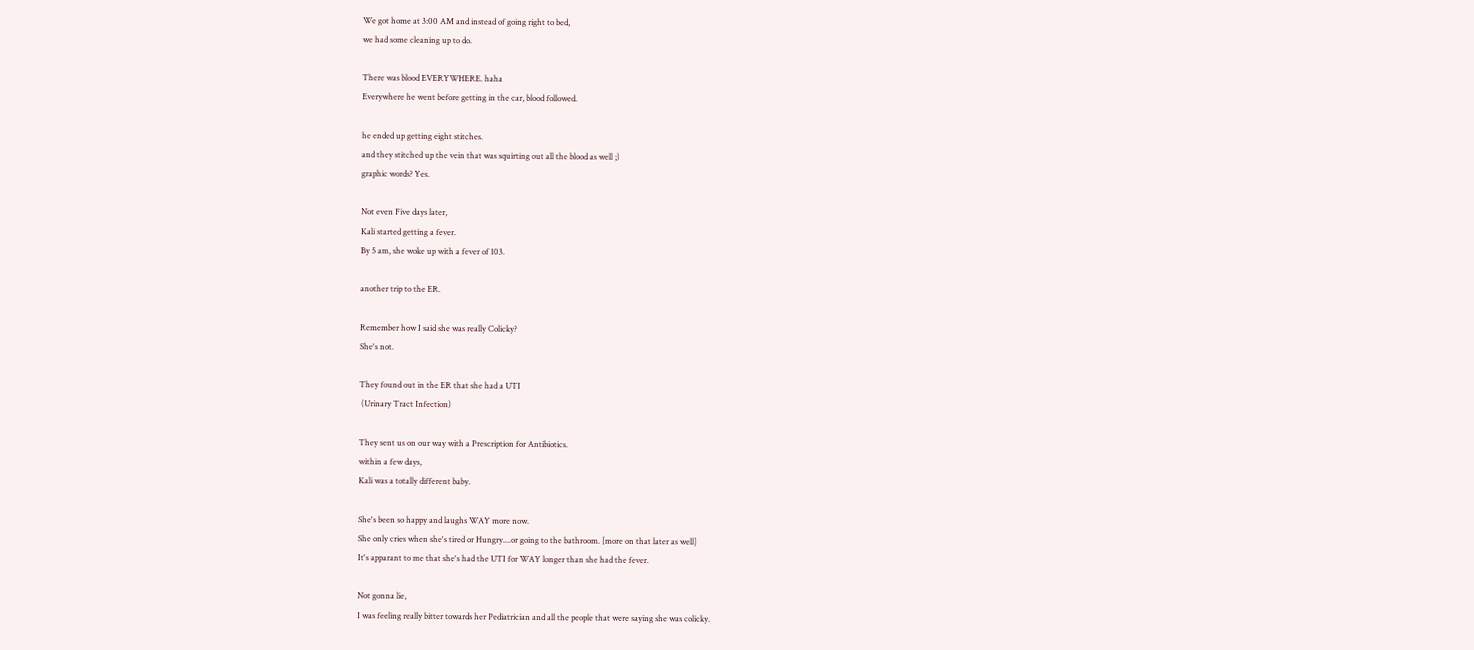We got home at 3:00 AM and instead of going right to bed,
we had some cleaning up to do.

There was blood EVERYWHERE. haha
Everywhere he went before getting in the car, blood followed.

he ended up getting eight stitches.
and they stitched up the vein that was squirting out all the blood as well ;)
graphic words? Yes.

Not even Five days later,
Kali started getting a fever.
By 5 am, she woke up with a fever of 103.

another trip to the ER.

Remember how I said she was really Colicky?
She's not.

They found out in the ER that she had a UTI
 (Urinary Tract Infection)

They sent us on our way with a Prescription for Antibiotics.
within a few days,
Kali was a totally different baby.

She's been so happy and laughs WAY more now.
She only cries when she's tired or Hungry....or going to the bathroom. [more on that later as well]
It's apparant to me that she's had the UTI for WAY longer than she had the fever.

Not gonna lie,
I was feeling really bitter towards her Pediatrician and all the people that were saying she was colicky.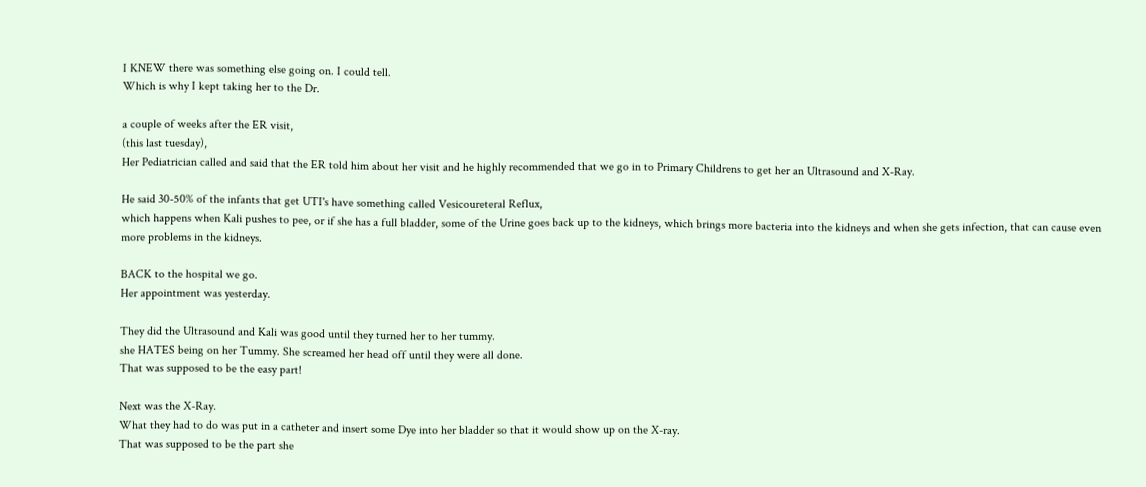I KNEW there was something else going on. I could tell.
Which is why I kept taking her to the Dr.

a couple of weeks after the ER visit,
(this last tuesday),
Her Pediatrician called and said that the ER told him about her visit and he highly recommended that we go in to Primary Childrens to get her an Ultrasound and X-Ray.

He said 30-50% of the infants that get UTI's have something called Vesicoureteral Reflux,
which happens when Kali pushes to pee, or if she has a full bladder, some of the Urine goes back up to the kidneys, which brings more bacteria into the kidneys and when she gets infection, that can cause even more problems in the kidneys.

BACK to the hospital we go.
Her appointment was yesterday.

They did the Ultrasound and Kali was good until they turned her to her tummy.
she HATES being on her Tummy. She screamed her head off until they were all done.
That was supposed to be the easy part!

Next was the X-Ray.
What they had to do was put in a catheter and insert some Dye into her bladder so that it would show up on the X-ray.
That was supposed to be the part she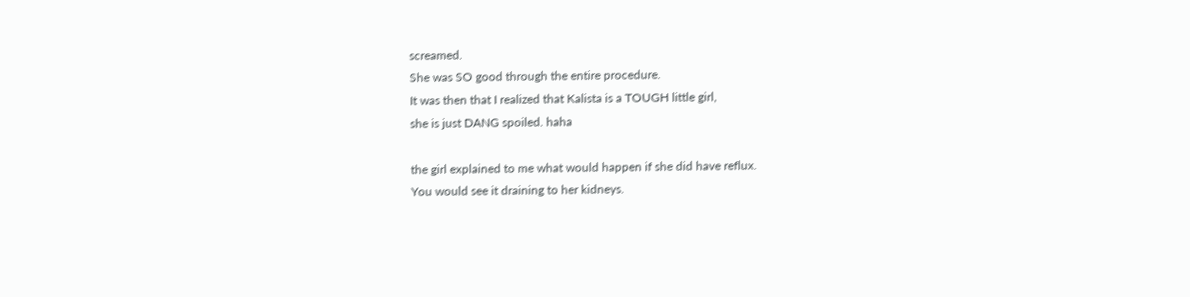screamed.
She was SO good through the entire procedure.
It was then that I realized that Kalista is a TOUGH little girl,
she is just DANG spoiled. haha

the girl explained to me what would happen if she did have reflux.
You would see it draining to her kidneys.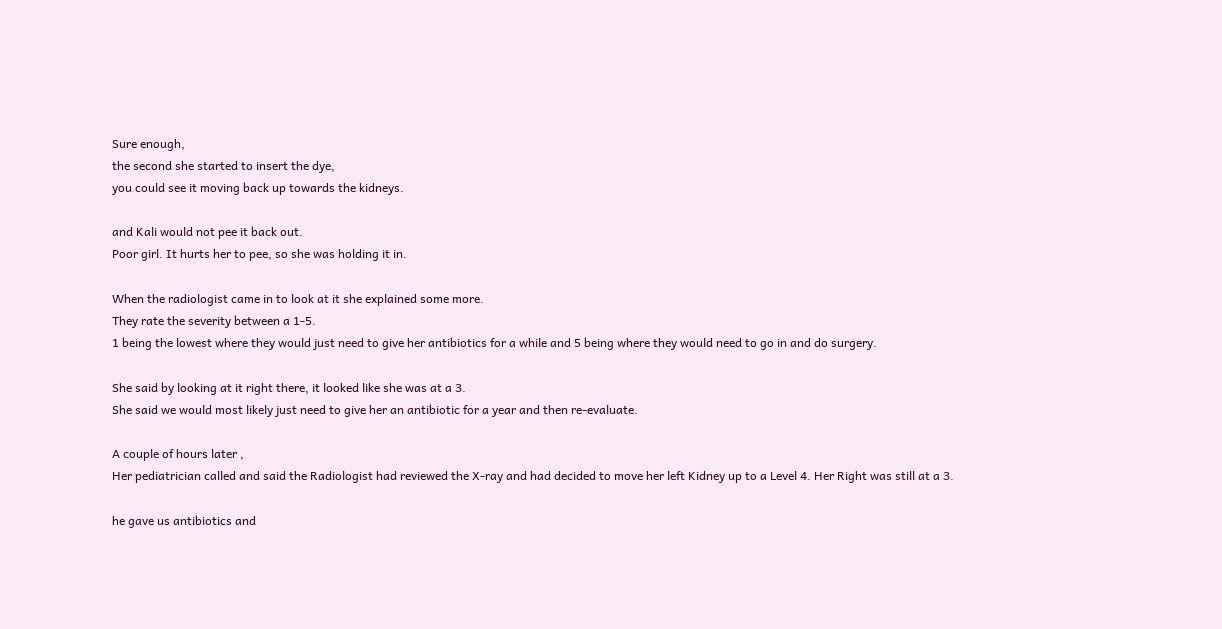Sure enough,
the second she started to insert the dye,
you could see it moving back up towards the kidneys.

and Kali would not pee it back out.
Poor girl. It hurts her to pee, so she was holding it in.

When the radiologist came in to look at it she explained some more.
They rate the severity between a 1-5.
1 being the lowest where they would just need to give her antibiotics for a while and 5 being where they would need to go in and do surgery.

She said by looking at it right there, it looked like she was at a 3.
She said we would most likely just need to give her an antibiotic for a year and then re-evaluate.

A couple of hours later ,
Her pediatrician called and said the Radiologist had reviewed the X-ray and had decided to move her left Kidney up to a Level 4. Her Right was still at a 3.

he gave us antibiotics and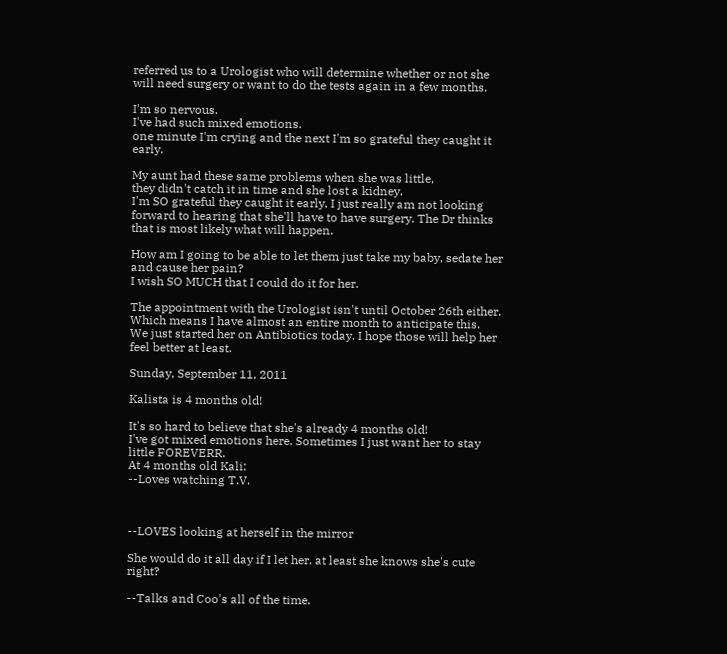referred us to a Urologist who will determine whether or not she will need surgery or want to do the tests again in a few months.

I'm so nervous.
I've had such mixed emotions.
one minute I'm crying and the next I'm so grateful they caught it early.

My aunt had these same problems when she was little,
they didn't catch it in time and she lost a kidney.
I'm SO grateful they caught it early, I just really am not looking forward to hearing that she'll have to have surgery. The Dr thinks that is most likely what will happen.

How am I going to be able to let them just take my baby, sedate her and cause her pain?
I wish SO MUCH that I could do it for her.

The appointment with the Urologist isn't until October 26th either.
Which means I have almost an entire month to anticipate this.
We just started her on Antibiotics today. I hope those will help her feel better at least.

Sunday, September 11, 2011

Kalista is 4 months old!

It's so hard to believe that she's already 4 months old!
I've got mixed emotions here. Sometimes I just want her to stay little FOREVERR.
At 4 months old Kali:
--Loves watching T.V.



--LOVES looking at herself in the mirror

She would do it all day if I let her. at least she knows she's cute right?

--Talks and Coo's all of the time.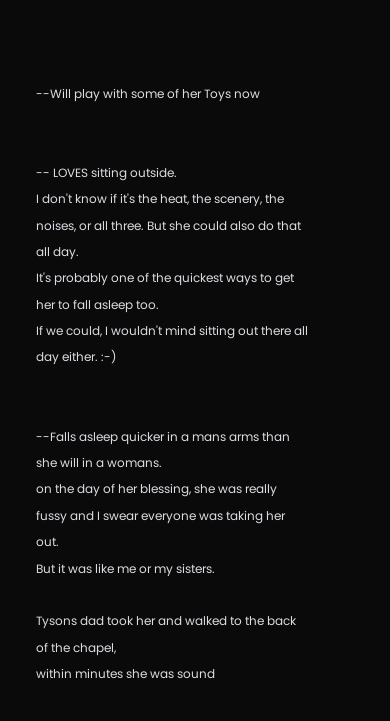--Will play with some of her Toys now


-- LOVES sitting outside.
I don't know if it's the heat, the scenery, the noises, or all three. But she could also do that all day.
It's probably one of the quickest ways to get her to fall asleep too.
If we could, I wouldn't mind sitting out there all day either. :-)


--Falls asleep quicker in a mans arms than she will in a womans.
on the day of her blessing, she was really fussy and I swear everyone was taking her out.
But it was like me or my sisters.

Tysons dad took her and walked to the back of the chapel,
within minutes she was sound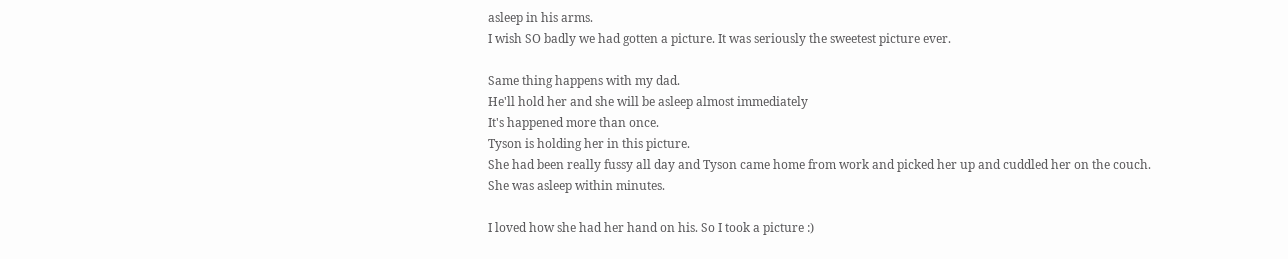asleep in his arms.
I wish SO badly we had gotten a picture. It was seriously the sweetest picture ever.

Same thing happens with my dad.
He'll hold her and she will be asleep almost immediately
It's happened more than once.
Tyson is holding her in this picture.
She had been really fussy all day and Tyson came home from work and picked her up and cuddled her on the couch.
She was asleep within minutes.

I loved how she had her hand on his. So I took a picture :)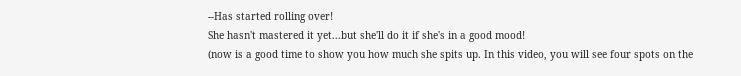--Has started rolling over!
She hasn't mastered it yet...but she'll do it if she's in a good mood!
(now is a good time to show you how much she spits up. In this video, you will see four spots on the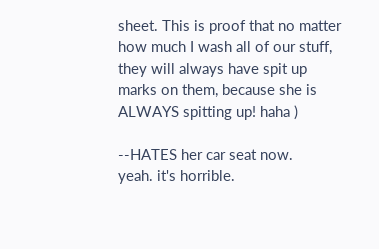sheet. This is proof that no matter how much I wash all of our stuff, they will always have spit up marks on them, because she is ALWAYS spitting up! haha )

--HATES her car seat now.
yeah. it's horrible.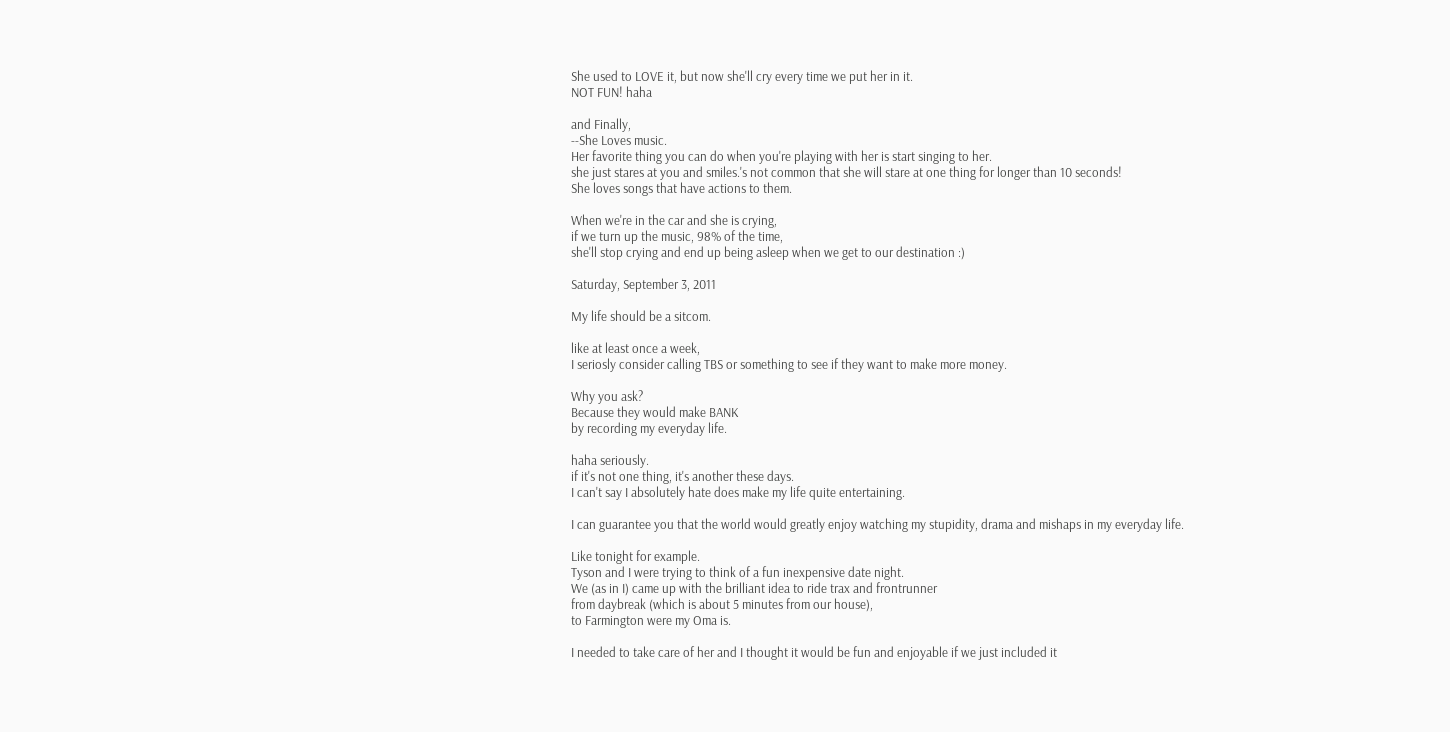She used to LOVE it, but now she'll cry every time we put her in it.
NOT FUN! haha

and Finally,
--She Loves music.
Her favorite thing you can do when you're playing with her is start singing to her.
she just stares at you and smiles.'s not common that she will stare at one thing for longer than 10 seconds!
She loves songs that have actions to them.

When we're in the car and she is crying,
if we turn up the music, 98% of the time,
she'll stop crying and end up being asleep when we get to our destination :)

Saturday, September 3, 2011

My life should be a sitcom.

like at least once a week,
I seriosly consider calling TBS or something to see if they want to make more money.

Why you ask?
Because they would make BANK
by recording my everyday life.

haha seriously.
if it's not one thing, it's another these days.
I can't say I absolutely hate does make my life quite entertaining.

I can guarantee you that the world would greatly enjoy watching my stupidity, drama and mishaps in my everyday life.

Like tonight for example.
Tyson and I were trying to think of a fun inexpensive date night.
We (as in I) came up with the brilliant idea to ride trax and frontrunner
from daybreak (which is about 5 minutes from our house),
to Farmington were my Oma is.

I needed to take care of her and I thought it would be fun and enjoyable if we just included it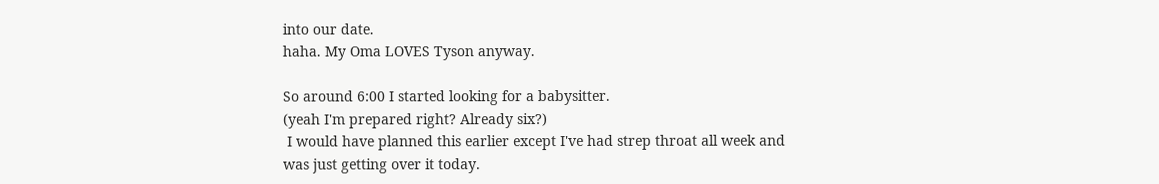into our date.
haha. My Oma LOVES Tyson anyway.

So around 6:00 I started looking for a babysitter.
(yeah I'm prepared right? Already six?)
 I would have planned this earlier except I've had strep throat all week and was just getting over it today.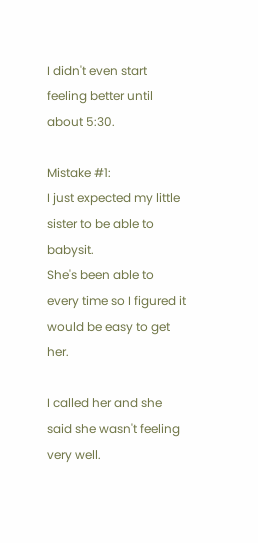I didn't even start feeling better until about 5:30.

Mistake #1:
I just expected my little sister to be able to babysit.
She's been able to every time so I figured it would be easy to get her.

I called her and she said she wasn't feeling very well.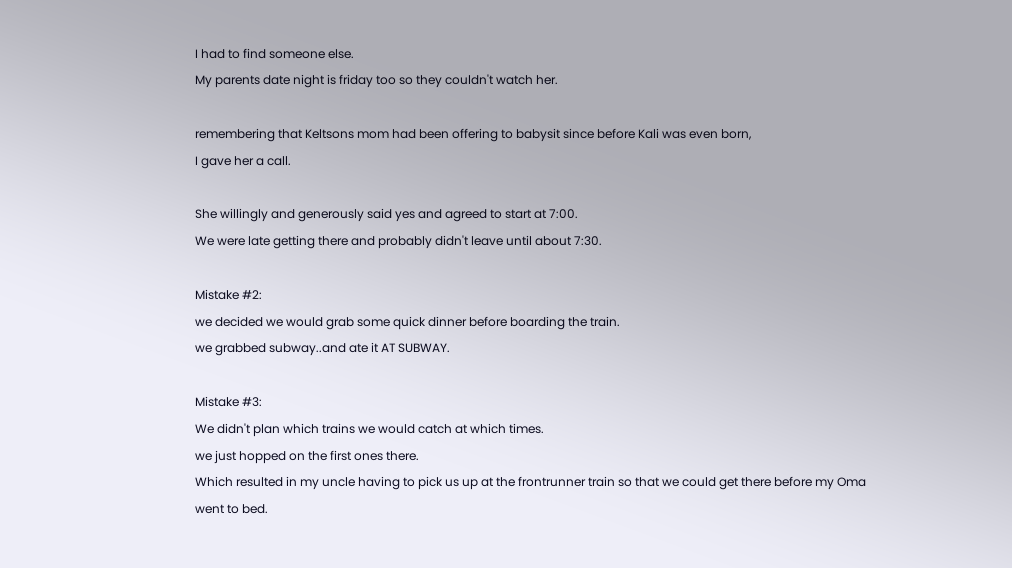I had to find someone else.
My parents date night is friday too so they couldn't watch her.

remembering that Keltsons mom had been offering to babysit since before Kali was even born,
I gave her a call.

She willingly and generously said yes and agreed to start at 7:00.
We were late getting there and probably didn't leave until about 7:30.

Mistake #2:
we decided we would grab some quick dinner before boarding the train.
we grabbed subway..and ate it AT SUBWAY.

Mistake #3:
We didn't plan which trains we would catch at which times.
we just hopped on the first ones there.
Which resulted in my uncle having to pick us up at the frontrunner train so that we could get there before my Oma went to bed.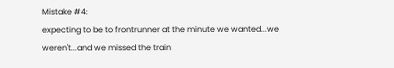Mistake #4:
expecting to be to frontrunner at the minute we wanted...we weren't...and we missed the train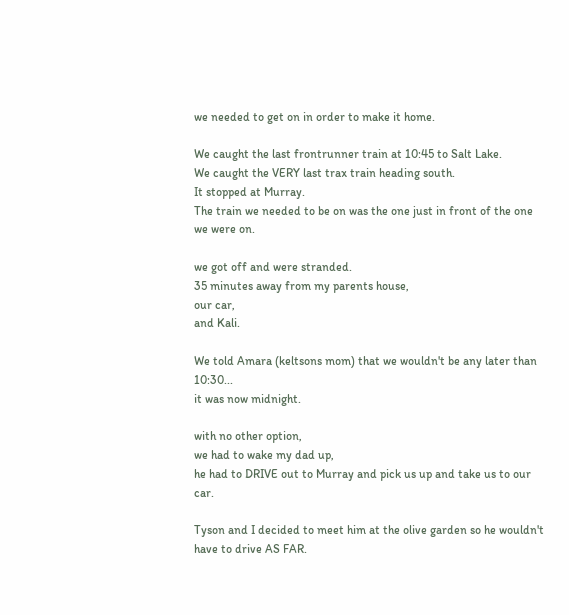we needed to get on in order to make it home.

We caught the last frontrunner train at 10:45 to Salt Lake.
We caught the VERY last trax train heading south.
It stopped at Murray.
The train we needed to be on was the one just in front of the one we were on.

we got off and were stranded.
35 minutes away from my parents house,
our car,
and Kali.

We told Amara (keltsons mom) that we wouldn't be any later than 10:30...
it was now midnight.

with no other option,
we had to wake my dad up,
he had to DRIVE out to Murray and pick us up and take us to our car.

Tyson and I decided to meet him at the olive garden so he wouldn't have to drive AS FAR.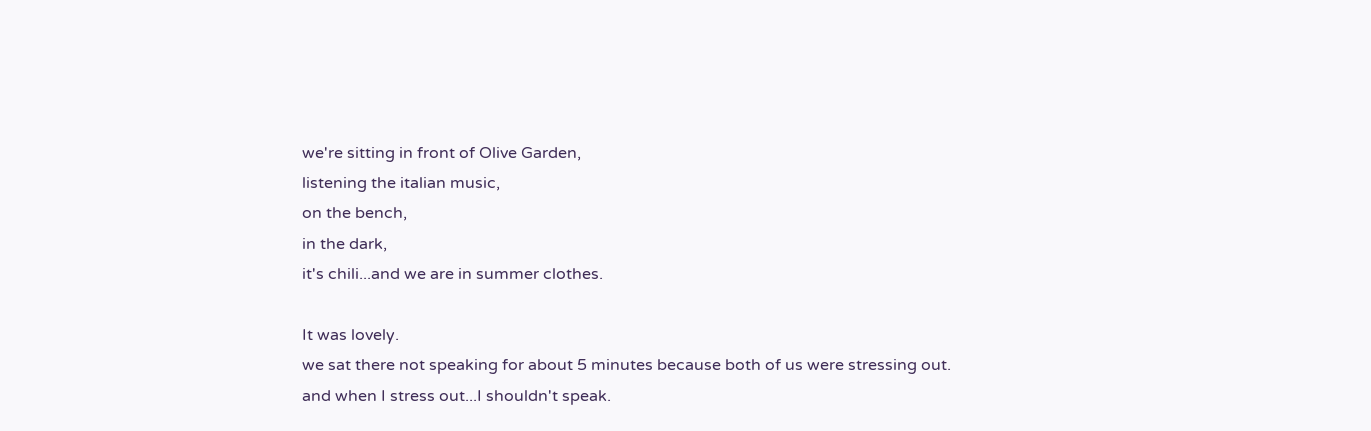we're sitting in front of Olive Garden,
listening the italian music,
on the bench,
in the dark,
it's chili...and we are in summer clothes.

It was lovely.
we sat there not speaking for about 5 minutes because both of us were stressing out.
and when I stress out...I shouldn't speak.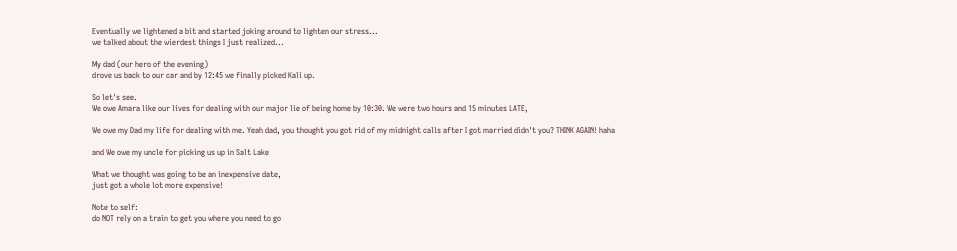Eventually we lightened a bit and started joking around to lighten our stress...
we talked about the wierdest things I just realized...

My dad (our hero of the evening)
drove us back to our car and by 12:45 we finally picked Kali up.

So let's see.
We owe Amara like our lives for dealing with our major lie of being home by 10:30. We were two hours and 15 minutes LATE,

We owe my Dad my life for dealing with me. Yeah dad, you thought you got rid of my midnight calls after I got married didn't you? THINK AGAIN! haha

and We owe my uncle for picking us up in Salt Lake

What we thought was going to be an inexpensive date,
just got a whole lot more expensive!

Note to self:
do NOT rely on a train to get you where you need to go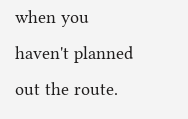when you haven't planned out the route.